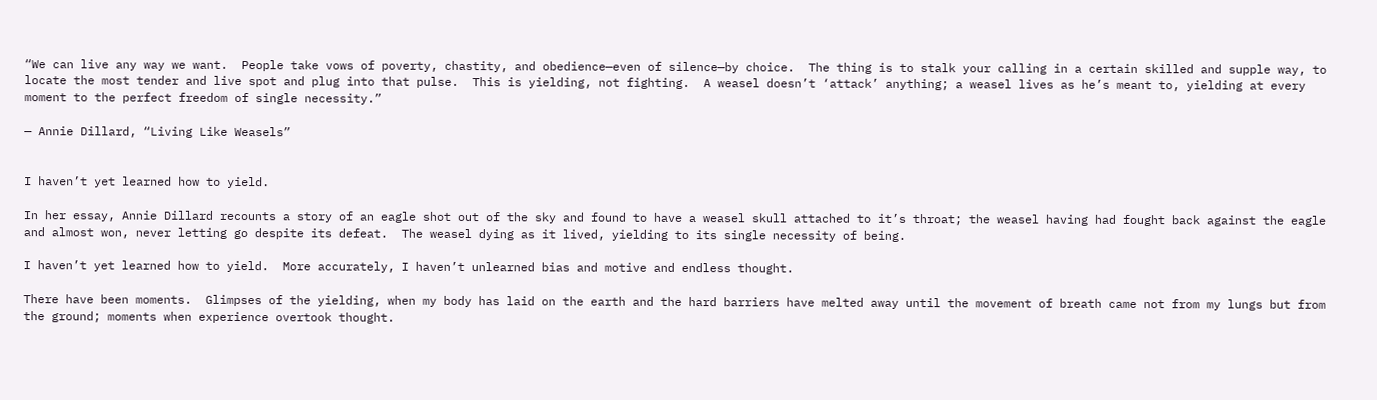“We can live any way we want.  People take vows of poverty, chastity, and obedience—even of silence—by choice.  The thing is to stalk your calling in a certain skilled and supple way, to locate the most tender and live spot and plug into that pulse.  This is yielding, not fighting.  A weasel doesn’t ‘attack’ anything; a weasel lives as he’s meant to, yielding at every moment to the perfect freedom of single necessity.”

— Annie Dillard, “Living Like Weasels”


I haven’t yet learned how to yield.

In her essay, Annie Dillard recounts a story of an eagle shot out of the sky and found to have a weasel skull attached to it’s throat; the weasel having had fought back against the eagle and almost won, never letting go despite its defeat.  The weasel dying as it lived, yielding to its single necessity of being.

I haven’t yet learned how to yield.  More accurately, I haven’t unlearned bias and motive and endless thought.

There have been moments.  Glimpses of the yielding, when my body has laid on the earth and the hard barriers have melted away until the movement of breath came not from my lungs but from the ground; moments when experience overtook thought.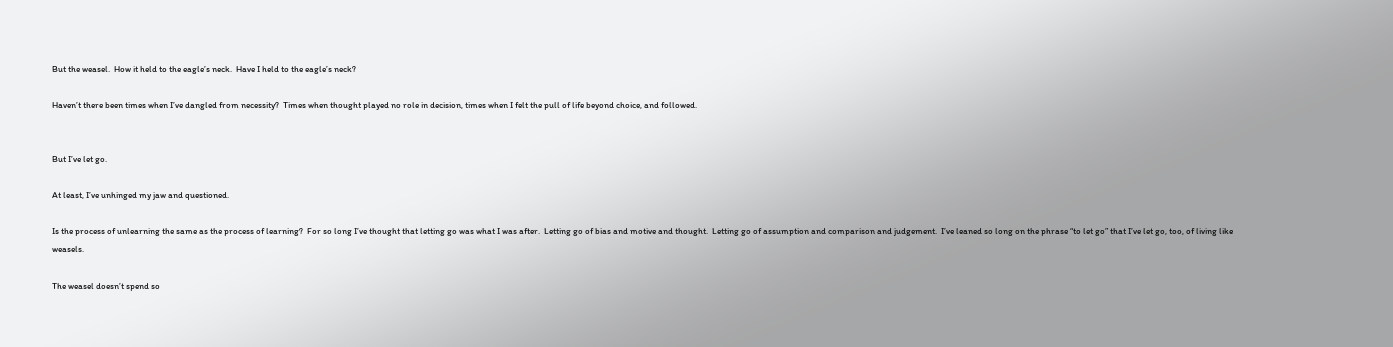But the weasel.  How it held to the eagle’s neck.  Have I held to the eagle’s neck?

Haven’t there been times when I’ve dangled from necessity?  Times when thought played no role in decision, times when I felt the pull of life beyond choice, and followed.


But I’ve let go.

At least, I’ve unhinged my jaw and questioned.

Is the process of unlearning the same as the process of learning?  For so long I’ve thought that letting go was what I was after.  Letting go of bias and motive and thought.  Letting go of assumption and comparison and judgement.  I’ve leaned so long on the phrase “to let go” that I’ve let go, too, of living like weasels.

The weasel doesn’t spend so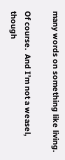many words on something like living.

Of course.  And I’m not a weasel, though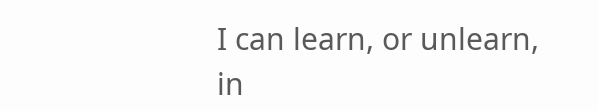I can learn, or unlearn, in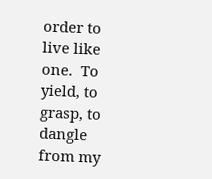order to live like one.  To yield, to grasp, to dangle from my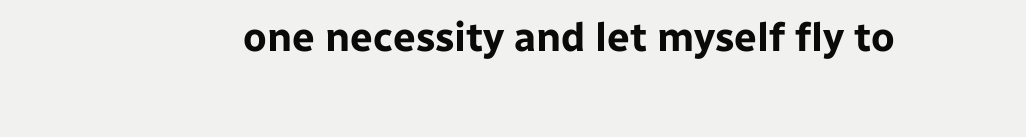one necessity and let myself fly to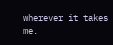wherever it takes me.